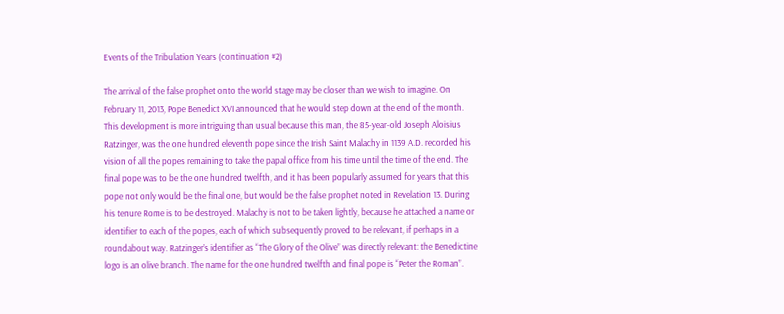Events of the Tribulation Years (continuation #2)

The arrival of the false prophet onto the world stage may be closer than we wish to imagine. On February 11, 2013, Pope Benedict XVI announced that he would step down at the end of the month. This development is more intriguing than usual because this man, the 85-year-old Joseph Aloisius Ratzinger, was the one hundred eleventh pope since the Irish Saint Malachy in 1139 A.D. recorded his vision of all the popes remaining to take the papal office from his time until the time of the end. The final pope was to be the one hundred twelfth, and it has been popularly assumed for years that this pope not only would be the final one, but would be the false prophet noted in Revelation 13. During his tenure Rome is to be destroyed. Malachy is not to be taken lightly, because he attached a name or identifier to each of the popes, each of which subsequently proved to be relevant, if perhaps in a roundabout way. Ratzinger’s identifier as “The Glory of the Olive” was directly relevant: the Benedictine logo is an olive branch. The name for the one hundred twelfth and final pope is “Peter the Roman”.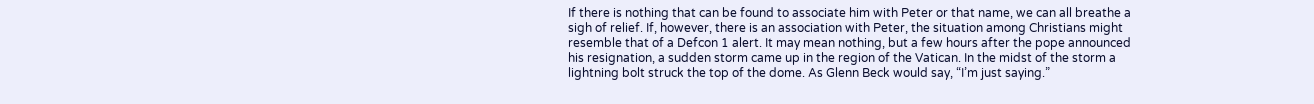If there is nothing that can be found to associate him with Peter or that name, we can all breathe a sigh of relief. If, however, there is an association with Peter, the situation among Christians might resemble that of a Defcon 1 alert. It may mean nothing, but a few hours after the pope announced his resignation, a sudden storm came up in the region of the Vatican. In the midst of the storm a lightning bolt struck the top of the dome. As Glenn Beck would say, “I’m just saying.”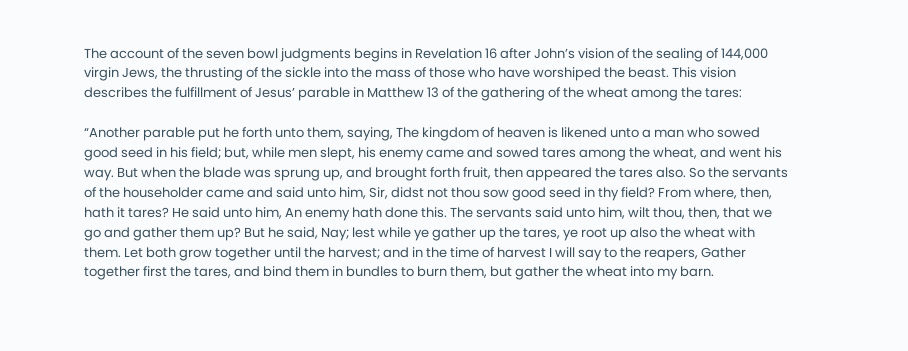The account of the seven bowl judgments begins in Revelation 16 after John’s vision of the sealing of 144,000 virgin Jews, the thrusting of the sickle into the mass of those who have worshiped the beast. This vision describes the fulfillment of Jesus’ parable in Matthew 13 of the gathering of the wheat among the tares:

“Another parable put he forth unto them, saying, The kingdom of heaven is likened unto a man who sowed good seed in his field; but, while men slept, his enemy came and sowed tares among the wheat, and went his way. But when the blade was sprung up, and brought forth fruit, then appeared the tares also. So the servants of the householder came and said unto him, Sir, didst not thou sow good seed in thy field? From where, then, hath it tares? He said unto him, An enemy hath done this. The servants said unto him, wilt thou, then, that we go and gather them up? But he said, Nay; lest while ye gather up the tares, ye root up also the wheat with them. Let both grow together until the harvest; and in the time of harvest I will say to the reapers, Gather together first the tares, and bind them in bundles to burn them, but gather the wheat into my barn.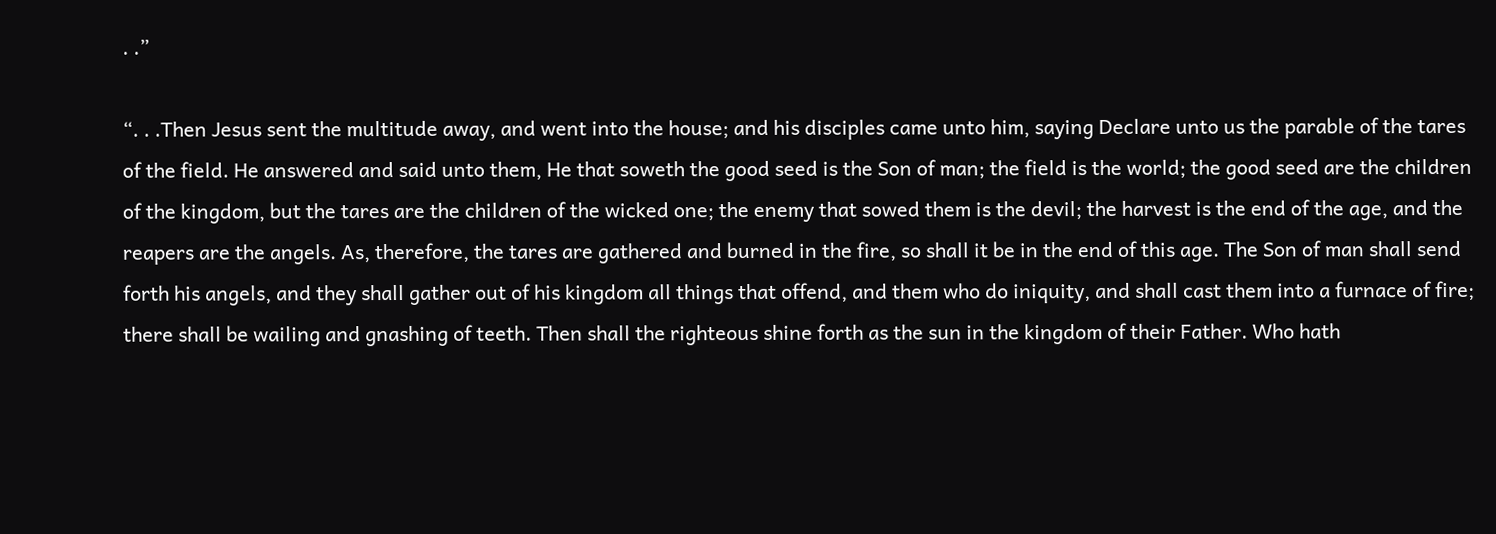. .”

“. . .Then Jesus sent the multitude away, and went into the house; and his disciples came unto him, saying Declare unto us the parable of the tares of the field. He answered and said unto them, He that soweth the good seed is the Son of man; the field is the world; the good seed are the children of the kingdom, but the tares are the children of the wicked one; the enemy that sowed them is the devil; the harvest is the end of the age, and the reapers are the angels. As, therefore, the tares are gathered and burned in the fire, so shall it be in the end of this age. The Son of man shall send forth his angels, and they shall gather out of his kingdom all things that offend, and them who do iniquity, and shall cast them into a furnace of fire; there shall be wailing and gnashing of teeth. Then shall the righteous shine forth as the sun in the kingdom of their Father. Who hath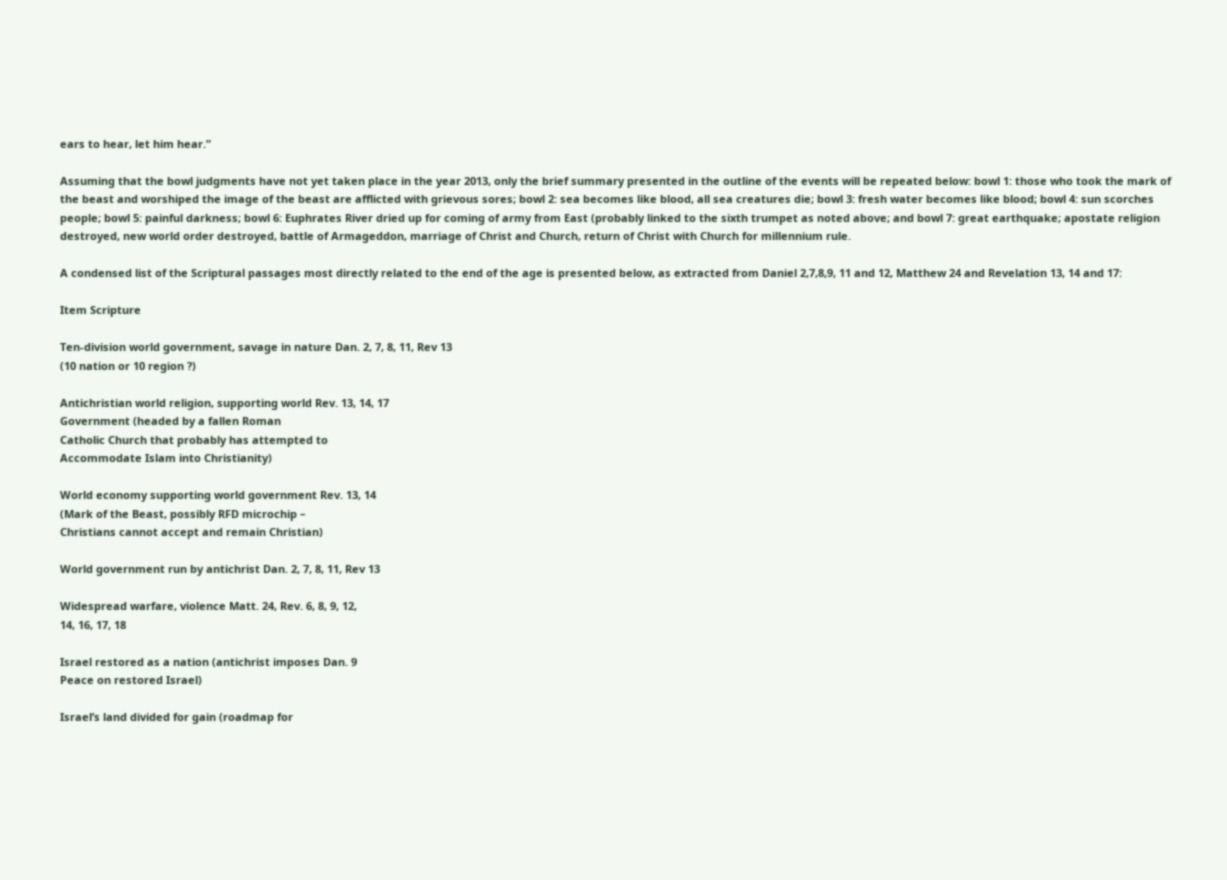ears to hear, let him hear.”

Assuming that the bowl judgments have not yet taken place in the year 2013, only the brief summary presented in the outline of the events will be repeated below: bowl 1: those who took the mark of the beast and worshiped the image of the beast are afflicted with grievous sores; bowl 2: sea becomes like blood, all sea creatures die; bowl 3: fresh water becomes like blood; bowl 4: sun scorches people; bowl 5: painful darkness; bowl 6: Euphrates River dried up for coming of army from East (probably linked to the sixth trumpet as noted above; and bowl 7: great earthquake; apostate religion destroyed, new world order destroyed, battle of Armageddon, marriage of Christ and Church, return of Christ with Church for millennium rule.

A condensed list of the Scriptural passages most directly related to the end of the age is presented below, as extracted from Daniel 2,7,8,9, 11 and 12, Matthew 24 and Revelation 13, 14 and 17:

Item Scripture

Ten-division world government, savage in nature Dan. 2, 7, 8, 11, Rev 13
(10 nation or 10 region ?)

Antichristian world religion, supporting world Rev. 13, 14, 17
Government (headed by a fallen Roman
Catholic Church that probably has attempted to
Accommodate Islam into Christianity)

World economy supporting world government Rev. 13, 14
(Mark of the Beast, possibly RFD microchip –
Christians cannot accept and remain Christian)

World government run by antichrist Dan. 2, 7, 8, 11, Rev 13

Widespread warfare, violence Matt. 24, Rev. 6, 8, 9, 12,
14, 16, 17, 18

Israel restored as a nation (antichrist imposes Dan. 9
Peace on restored Israel)

Israel’s land divided for gain (roadmap for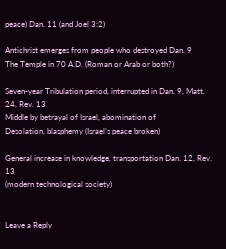peace) Dan. 11 (and Joel 3:2)

Antichrist emerges from people who destroyed Dan. 9
The Temple in 70 A.D. (Roman or Arab or both?)

Seven-year Tribulation period, interrupted in Dan. 9, Matt. 24, Rev. 13
Middle by betrayal of Israel, abomination of
Desolation, blasphemy (Israel’s peace broken)

General increase in knowledge, transportation Dan. 12, Rev. 13
(modern technological society)


Leave a Reply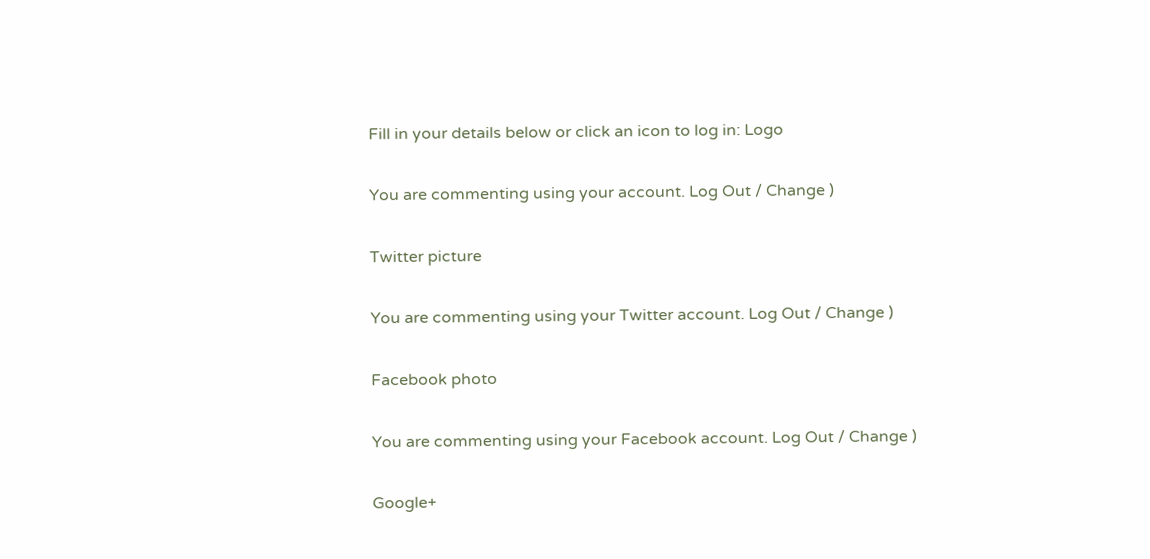Fill in your details below or click an icon to log in: Logo

You are commenting using your account. Log Out / Change )

Twitter picture

You are commenting using your Twitter account. Log Out / Change )

Facebook photo

You are commenting using your Facebook account. Log Out / Change )

Google+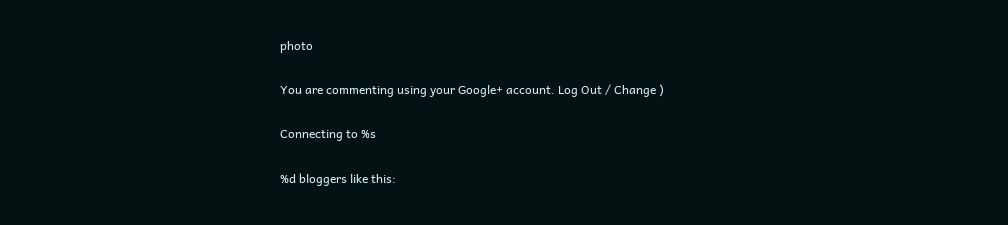photo

You are commenting using your Google+ account. Log Out / Change )

Connecting to %s

%d bloggers like this: